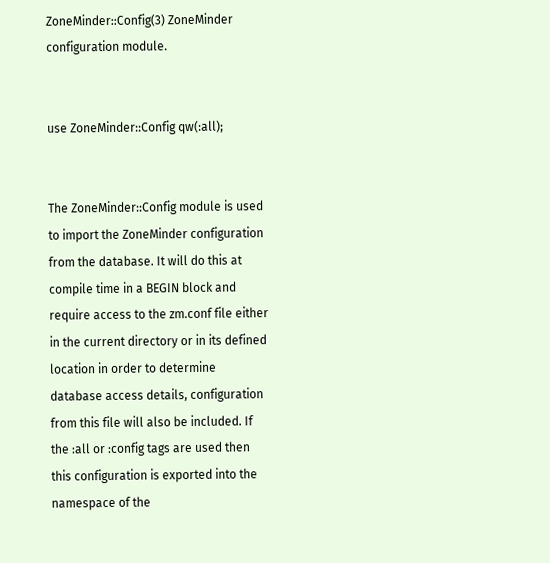ZoneMinder::Config(3) ZoneMinder configuration module.


use ZoneMinder::Config qw(:all);


The ZoneMinder::Config module is used to import the ZoneMinder configuration from the database. It will do this at compile time in a BEGIN block and require access to the zm.conf file either in the current directory or in its defined location in order to determine database access details, configuration from this file will also be included. If the :all or :config tags are used then this configuration is exported into the namespace of the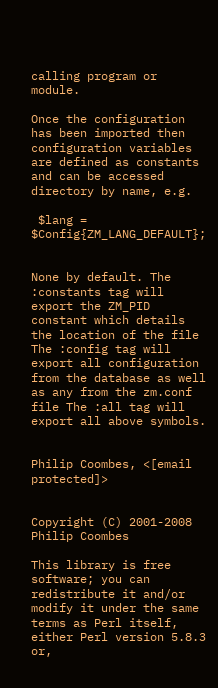calling program or module.

Once the configuration has been imported then configuration variables are defined as constants and can be accessed directory by name, e.g.

 $lang = $Config{ZM_LANG_DEFAULT};


None by default. The :constants tag will export the ZM_PID constant which details the location of the file The :config tag will export all configuration from the database as well as any from the zm.conf file The :all tag will export all above symbols.


Philip Coombes, <[email protected]>


Copyright (C) 2001-2008 Philip Coombes

This library is free software; you can redistribute it and/or modify it under the same terms as Perl itself, either Perl version 5.8.3 or,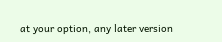at your option, any later version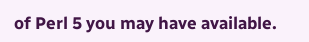of Perl 5 you may have available.